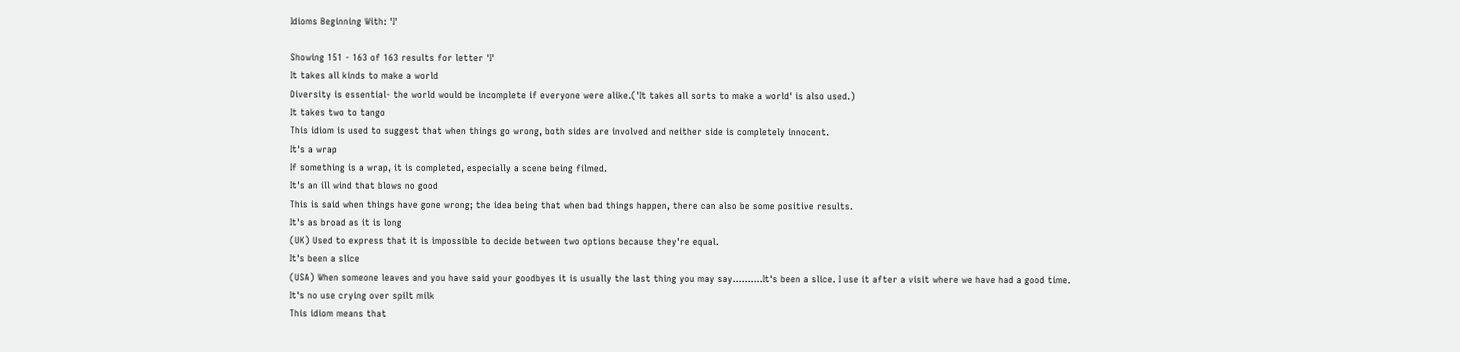Idioms Beginning With: 'I'

Showing 151 - 163 of 163 results for letter 'I'
It takes all kinds to make a world
Diversity is essential- the world would be incomplete if everyone were alike.('It takes all sorts to make a world' is also used.)
It takes two to tango
This idiom is used to suggest that when things go wrong, both sides are involved and neither side is completely innocent.
It's a wrap
If something is a wrap, it is completed, especially a scene being filmed.
It's an ill wind that blows no good
This is said when things have gone wrong; the idea being that when bad things happen, there can also be some positive results.
It's as broad as it is long
(UK) Used to express that it is impossible to decide between two options because they're equal.
It's been a slice
(USA) When someone leaves and you have said your goodbyes it is usually the last thing you may say..........It's been a slice. I use it after a visit where we have had a good time.
It's no use crying over spilt milk
This idiom means that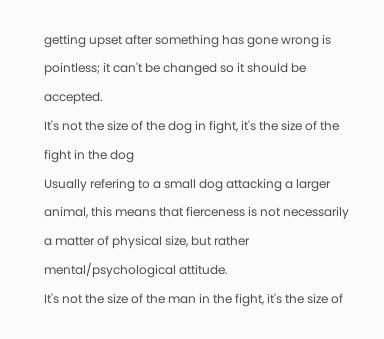getting upset after something has gone wrong is pointless; it can't be changed so it should be accepted.
It's not the size of the dog in fight, it's the size of the fight in the dog
Usually refering to a small dog attacking a larger animal, this means that fierceness is not necessarily a matter of physical size, but rather mental/psychological attitude.
It's not the size of the man in the fight, it's the size of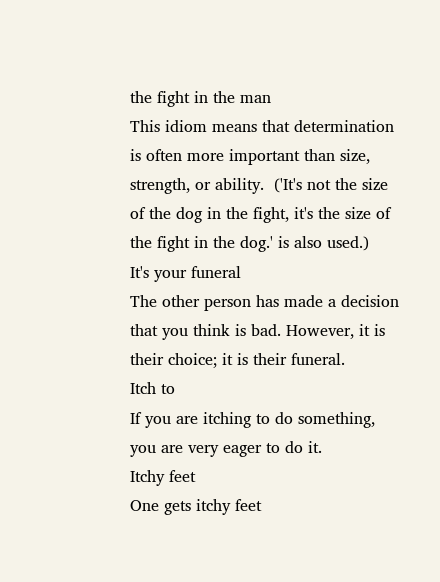the fight in the man
This idiom means that determination is often more important than size, strength, or ability.  ('It's not the size of the dog in the fight, it's the size of the fight in the dog.' is also used.)
It's your funeral
The other person has made a decision that you think is bad. However, it is their choice; it is their funeral.
Itch to
If you are itching to do something, you are very eager to do it.
Itchy feet
One gets itchy feet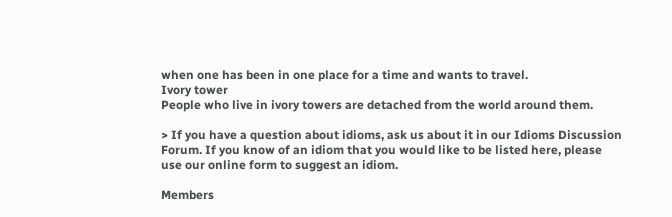when one has been in one place for a time and wants to travel.
Ivory tower
People who live in ivory towers are detached from the world around them.

> If you have a question about idioms, ask us about it in our Idioms Discussion Forum. If you know of an idiom that you would like to be listed here, please use our online form to suggest an idiom.

Members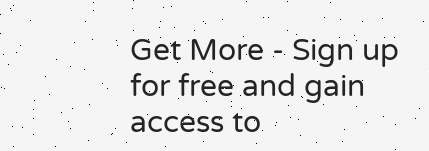Get More - Sign up for free and gain access to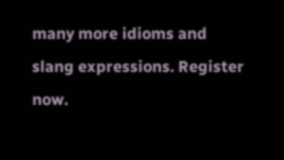many more idioms and slang expressions. Register now.